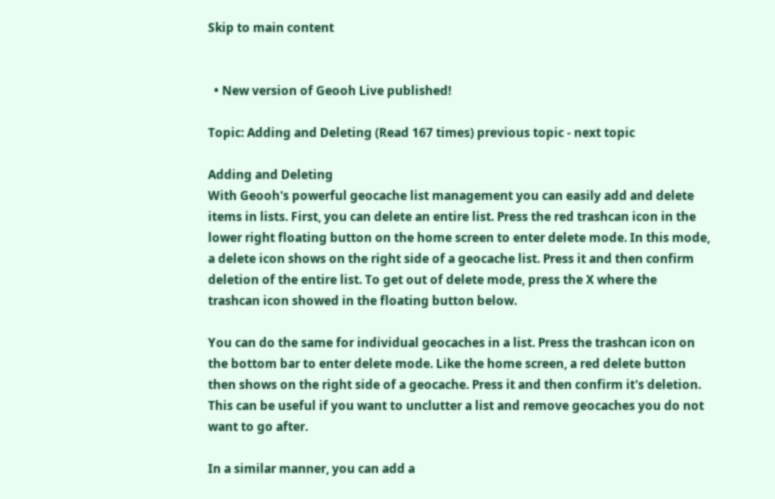Skip to main content


  • New version of Geooh Live published!

Topic: Adding and Deleting (Read 167 times) previous topic - next topic

Adding and Deleting
With Geooh's powerful geocache list management you can easily add and delete items in lists. First, you can delete an entire list. Press the red trashcan icon in the lower right floating button on the home screen to enter delete mode. In this mode, a delete icon shows on the right side of a geocache list. Press it and then confirm deletion of the entire list. To get out of delete mode, press the X where the trashcan icon showed in the floating button below.

You can do the same for individual geocaches in a list. Press the trashcan icon on the bottom bar to enter delete mode. Like the home screen, a red delete button then shows on the right side of a geocache. Press it and then confirm it's deletion. This can be useful if you want to unclutter a list and remove geocaches you do not want to go after.

In a similar manner, you can add a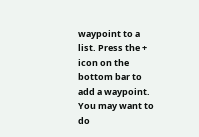waypoint to a list. Press the + icon on the bottom bar to add a waypoint. You may want to do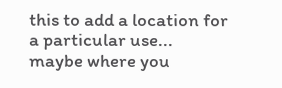this to add a location for a particular use... maybe where you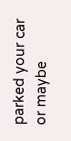parked your car or maybe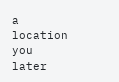a location you later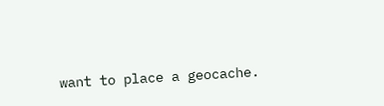want to place a geocache.